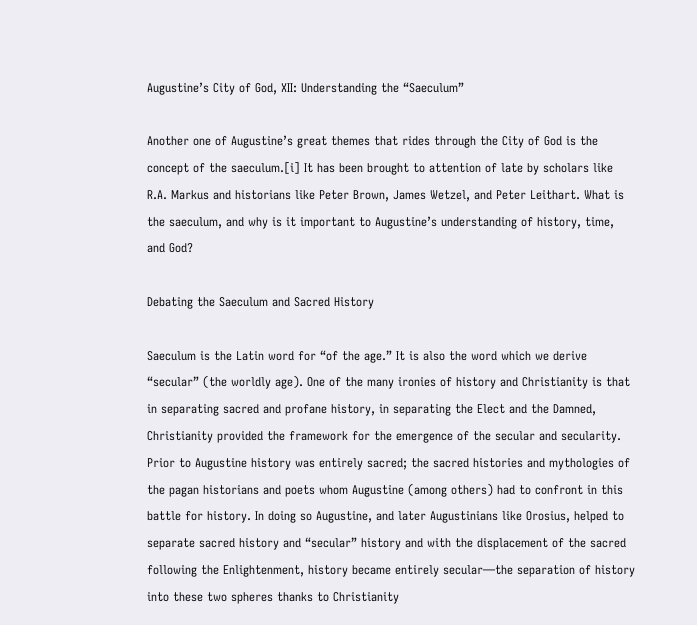Augustine’s City of God, XII: Understanding the “Saeculum”

Another one of Augustine’s great themes that rides through the City of God is the concept of the saeculum.[i] It has been brought to attention of late by scholars like R.A. Markus and historians like Peter Brown, James Wetzel, and Peter Leithart. What is the saeculum, and why is it important to Augustine’s understanding of history, time, and God?

Debating the Saeculum and Sacred History

Saeculum is the Latin word for “of the age.” It is also the word which we derive “secular” (the worldly age). One of the many ironies of history and Christianity is that in separating sacred and profane history, in separating the Elect and the Damned, Christianity provided the framework for the emergence of the secular and secularity. Prior to Augustine history was entirely sacred; the sacred histories and mythologies of the pagan historians and poets whom Augustine (among others) had to confront in this battle for history. In doing so Augustine, and later Augustinians like Orosius, helped to separate sacred history and “secular” history and with the displacement of the sacred following the Enlightenment, history became entirely secular—the separation of history into these two spheres thanks to Christianity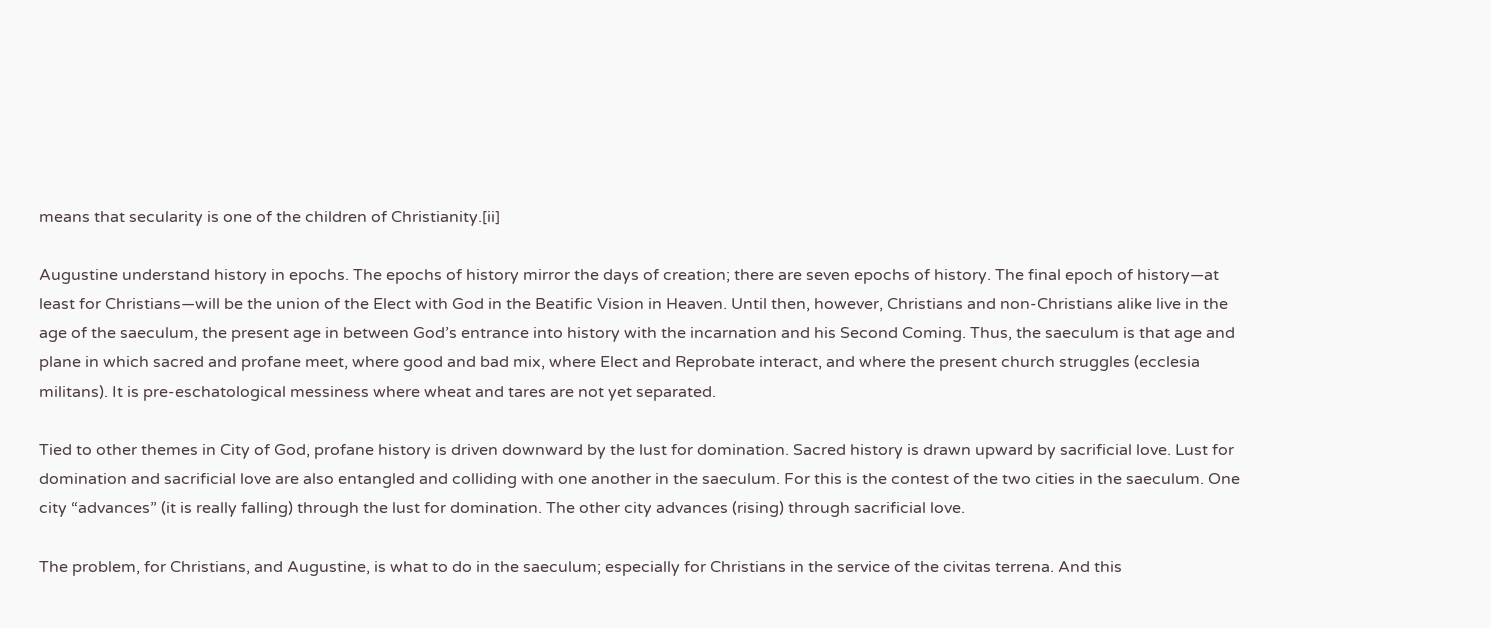means that secularity is one of the children of Christianity.[ii]

Augustine understand history in epochs. The epochs of history mirror the days of creation; there are seven epochs of history. The final epoch of history—at least for Christians—will be the union of the Elect with God in the Beatific Vision in Heaven. Until then, however, Christians and non-Christians alike live in the age of the saeculum, the present age in between God’s entrance into history with the incarnation and his Second Coming. Thus, the saeculum is that age and plane in which sacred and profane meet, where good and bad mix, where Elect and Reprobate interact, and where the present church struggles (ecclesia militans). It is pre-eschatological messiness where wheat and tares are not yet separated.

Tied to other themes in City of God, profane history is driven downward by the lust for domination. Sacred history is drawn upward by sacrificial love. Lust for domination and sacrificial love are also entangled and colliding with one another in the saeculum. For this is the contest of the two cities in the saeculum. One city “advances” (it is really falling) through the lust for domination. The other city advances (rising) through sacrificial love.

The problem, for Christians, and Augustine, is what to do in the saeculum; especially for Christians in the service of the civitas terrena. And this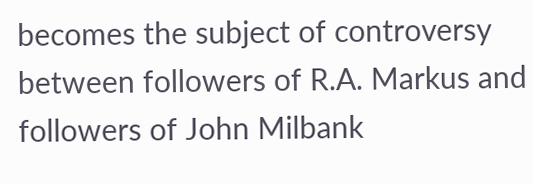becomes the subject of controversy between followers of R.A. Markus and followers of John Milbank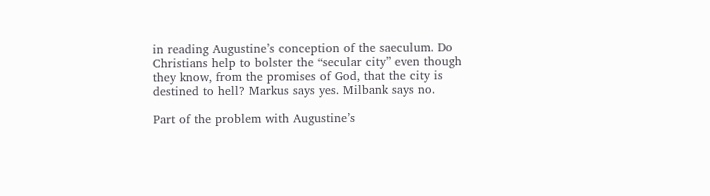in reading Augustine’s conception of the saeculum. Do Christians help to bolster the “secular city” even though they know, from the promises of God, that the city is destined to hell? Markus says yes. Milbank says no.

Part of the problem with Augustine’s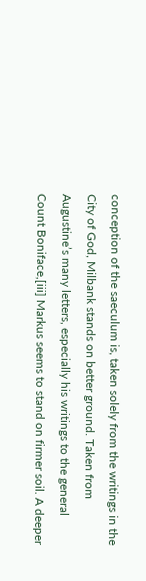conception of the saeculum is, taken solely from the writings in the City of God, Milbank stands on better ground. Taken from Augustine’s many letters, especially his writings to the general Count Boniface,[iii] Markus seems to stand on firmer soil. A deeper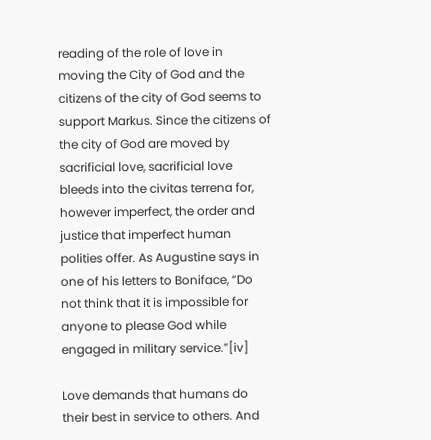reading of the role of love in moving the City of God and the citizens of the city of God seems to support Markus. Since the citizens of the city of God are moved by sacrificial love, sacrificial love bleeds into the civitas terrena for, however imperfect, the order and justice that imperfect human polities offer. As Augustine says in one of his letters to Boniface, “Do not think that it is impossible for anyone to please God while engaged in military service.”[iv]

Love demands that humans do their best in service to others. And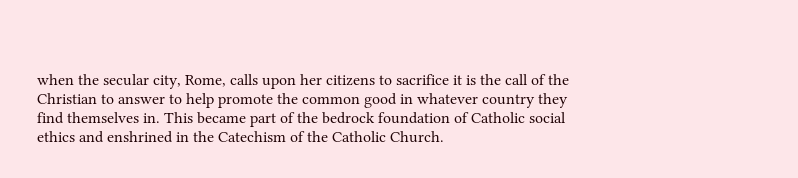when the secular city, Rome, calls upon her citizens to sacrifice it is the call of the Christian to answer to help promote the common good in whatever country they find themselves in. This became part of the bedrock foundation of Catholic social ethics and enshrined in the Catechism of the Catholic Church.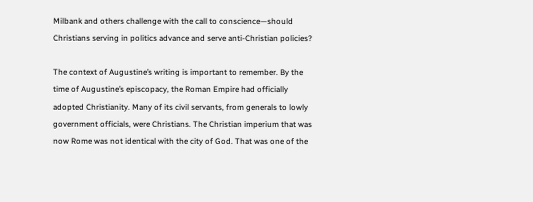Milbank and others challenge with the call to conscience—should Christians serving in politics advance and serve anti-Christian policies?

The context of Augustine’s writing is important to remember. By the time of Augustine’s episcopacy, the Roman Empire had officially adopted Christianity. Many of its civil servants, from generals to lowly government officials, were Christians. The Christian imperium that was now Rome was not identical with the city of God. That was one of the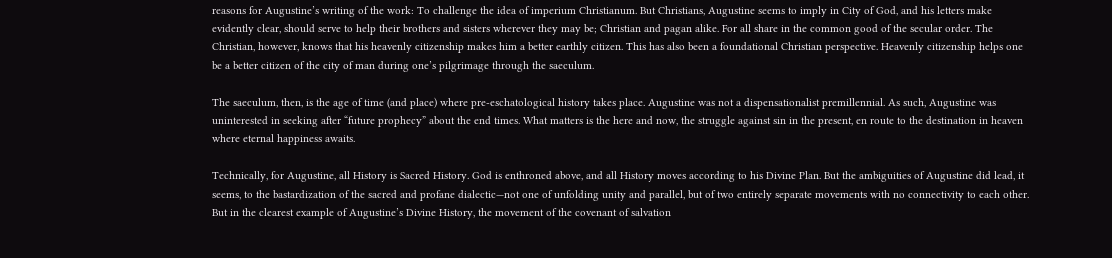reasons for Augustine’s writing of the work: To challenge the idea of imperium Christianum. But Christians, Augustine seems to imply in City of God, and his letters make evidently clear, should serve to help their brothers and sisters wherever they may be; Christian and pagan alike. For all share in the common good of the secular order. The Christian, however, knows that his heavenly citizenship makes him a better earthly citizen. This has also been a foundational Christian perspective. Heavenly citizenship helps one be a better citizen of the city of man during one’s pilgrimage through the saeculum.

The saeculum, then, is the age of time (and place) where pre-eschatological history takes place. Augustine was not a dispensationalist premillennial. As such, Augustine was uninterested in seeking after “future prophecy” about the end times. What matters is the here and now, the struggle against sin in the present, en route to the destination in heaven where eternal happiness awaits.

Technically, for Augustine, all History is Sacred History. God is enthroned above, and all History moves according to his Divine Plan. But the ambiguities of Augustine did lead, it seems, to the bastardization of the sacred and profane dialectic—not one of unfolding unity and parallel, but of two entirely separate movements with no connectivity to each other. But in the clearest example of Augustine’s Divine History, the movement of the covenant of salvation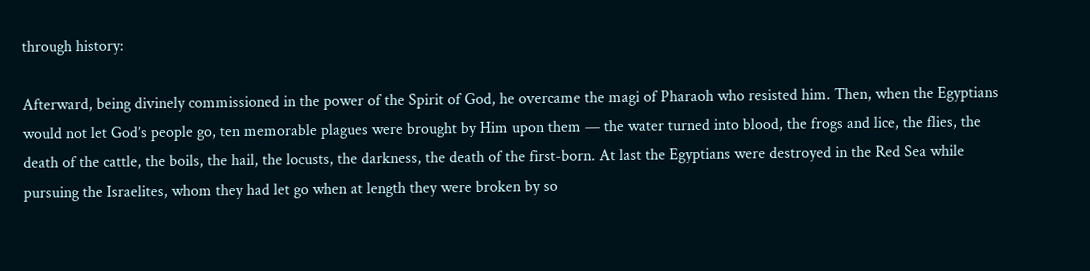through history:

Afterward, being divinely commissioned in the power of the Spirit of God, he overcame the magi of Pharaoh who resisted him. Then, when the Egyptians would not let God’s people go, ten memorable plagues were brought by Him upon them — the water turned into blood, the frogs and lice, the flies, the death of the cattle, the boils, the hail, the locusts, the darkness, the death of the first-born. At last the Egyptians were destroyed in the Red Sea while pursuing the Israelites, whom they had let go when at length they were broken by so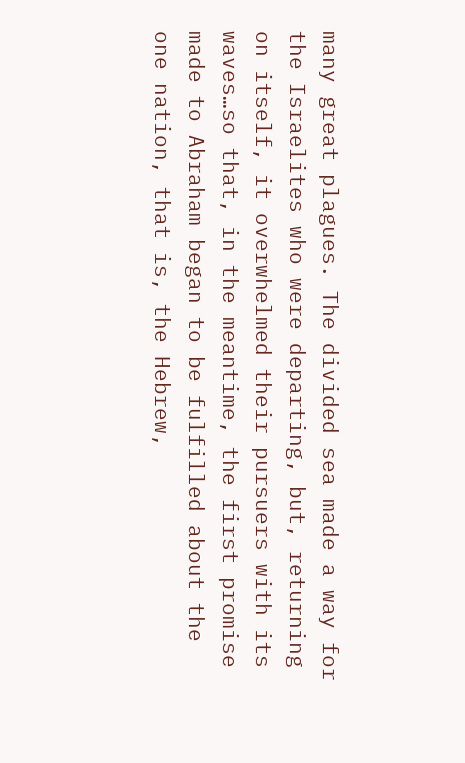many great plagues. The divided sea made a way for the Israelites who were departing, but, returning on itself, it overwhelmed their pursuers with its waves…so that, in the meantime, the first promise made to Abraham began to be fulfilled about the one nation, that is, the Hebrew,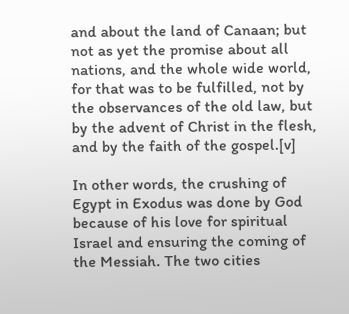and about the land of Canaan; but not as yet the promise about all nations, and the whole wide world, for that was to be fulfilled, not by the observances of the old law, but by the advent of Christ in the flesh, and by the faith of the gospel.[v]

In other words, the crushing of Egypt in Exodus was done by God because of his love for spiritual Israel and ensuring the coming of the Messiah. The two cities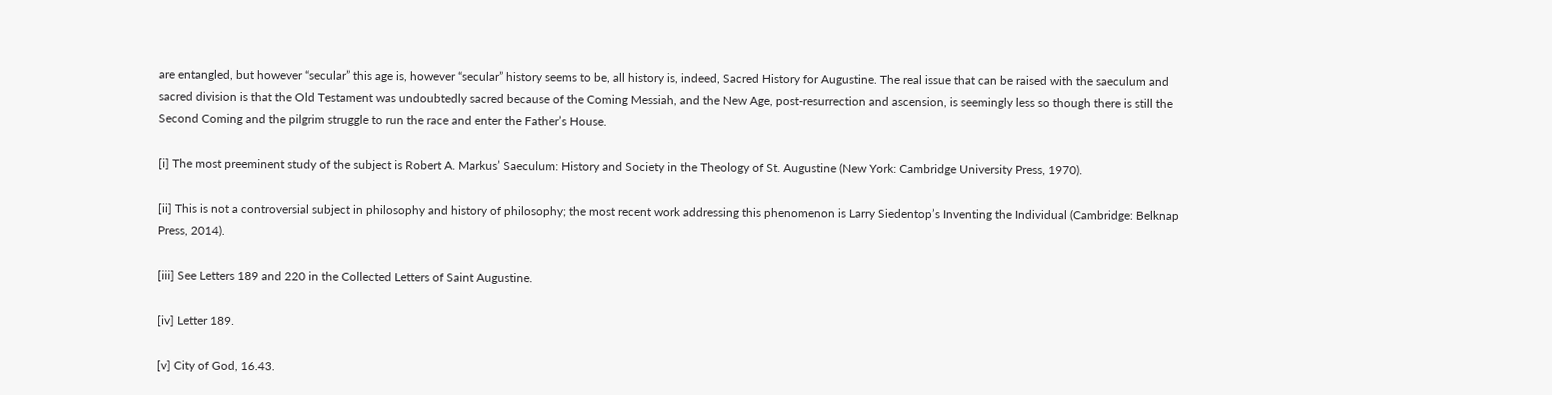are entangled, but however “secular” this age is, however “secular” history seems to be, all history is, indeed, Sacred History for Augustine. The real issue that can be raised with the saeculum and sacred division is that the Old Testament was undoubtedly sacred because of the Coming Messiah, and the New Age, post-resurrection and ascension, is seemingly less so though there is still the Second Coming and the pilgrim struggle to run the race and enter the Father’s House.

[i] The most preeminent study of the subject is Robert A. Markus’ Saeculum: History and Society in the Theology of St. Augustine (New York: Cambridge University Press, 1970).

[ii] This is not a controversial subject in philosophy and history of philosophy; the most recent work addressing this phenomenon is Larry Siedentop’s Inventing the Individual (Cambridge: Belknap Press, 2014).

[iii] See Letters 189 and 220 in the Collected Letters of Saint Augustine.

[iv] Letter 189.

[v] City of God, 16.43.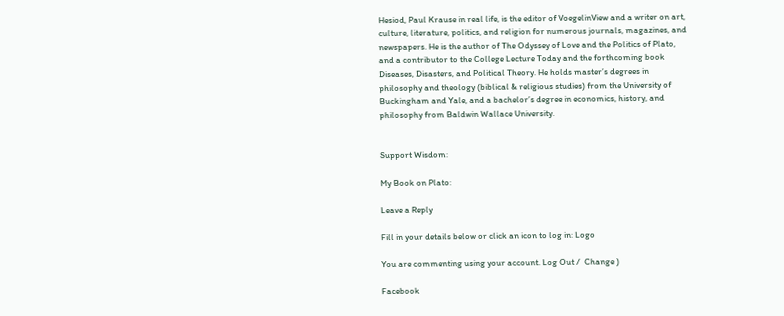Hesiod, Paul Krause in real life, is the editor of VoegelinView and a writer on art, culture, literature, politics, and religion for numerous journals, magazines, and newspapers. He is the author of The Odyssey of Love and the Politics of Plato, and a contributor to the College Lecture Today and the forthcoming book Diseases, Disasters, and Political Theory. He holds master’s degrees in philosophy and theology (biblical & religious studies) from the University of Buckingham and Yale, and a bachelor’s degree in economics, history, and philosophy from Baldwin Wallace University.


Support Wisdom:

My Book on Plato:

Leave a Reply

Fill in your details below or click an icon to log in: Logo

You are commenting using your account. Log Out /  Change )

Facebook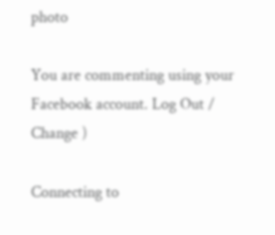photo

You are commenting using your Facebook account. Log Out /  Change )

Connecting to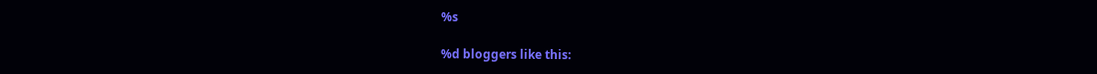%s

%d bloggers like this: